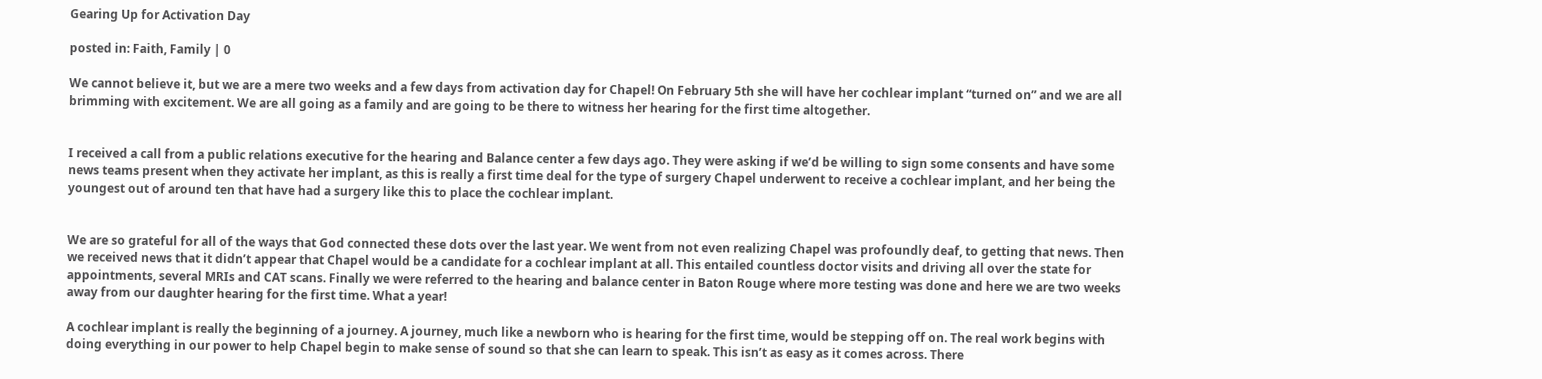Gearing Up for Activation Day

posted in: Faith, Family | 0

We cannot believe it, but we are a mere two weeks and a few days from activation day for Chapel! On February 5th she will have her cochlear implant “turned on” and we are all brimming with excitement. We are all going as a family and are going to be there to witness her hearing for the first time altogether.


I received a call from a public relations executive for the hearing and Balance center a few days ago. They were asking if we’d be willing to sign some consents and have some news teams present when they activate her implant, as this is really a first time deal for the type of surgery Chapel underwent to receive a cochlear implant, and her being the youngest out of around ten that have had a surgery like this to place the cochlear implant.


We are so grateful for all of the ways that God connected these dots over the last year. We went from not even realizing Chapel was profoundly deaf, to getting that news. Then we received news that it didn’t appear that Chapel would be a candidate for a cochlear implant at all. This entailed countless doctor visits and driving all over the state for appointments, several MRIs and CAT scans. Finally we were referred to the hearing and balance center in Baton Rouge where more testing was done and here we are two weeks away from our daughter hearing for the first time. What a year!

A cochlear implant is really the beginning of a journey. A journey, much like a newborn who is hearing for the first time, would be stepping off on. The real work begins with doing everything in our power to help Chapel begin to make sense of sound so that she can learn to speak. This isn’t as easy as it comes across. There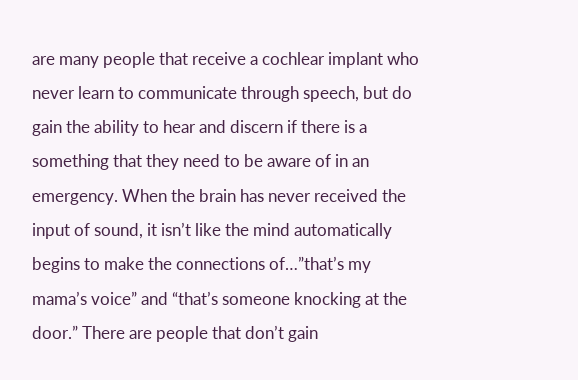are many people that receive a cochlear implant who never learn to communicate through speech, but do gain the ability to hear and discern if there is a something that they need to be aware of in an emergency. When the brain has never received the input of sound, it isn’t like the mind automatically begins to make the connections of…”that’s my mama’s voice” and “that’s someone knocking at the door.” There are people that don’t gain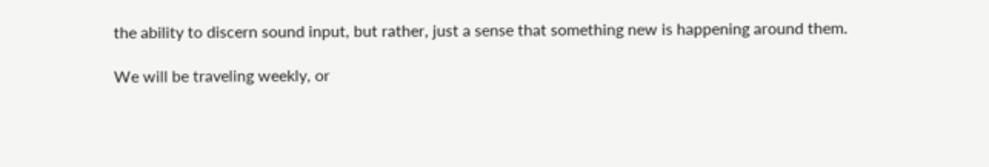the ability to discern sound input, but rather, just a sense that something new is happening around them.

We will be traveling weekly, or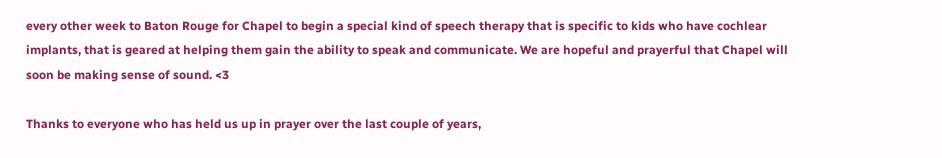every other week to Baton Rouge for Chapel to begin a special kind of speech therapy that is specific to kids who have cochlear implants, that is geared at helping them gain the ability to speak and communicate. We are hopeful and prayerful that Chapel will soon be making sense of sound. <3

Thanks to everyone who has held us up in prayer over the last couple of years,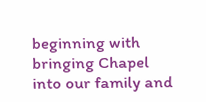beginning with bringing Chapel into our family and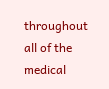throughout all of the medical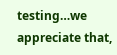testing…we appreciate that,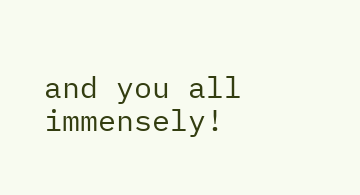and you all immensely!